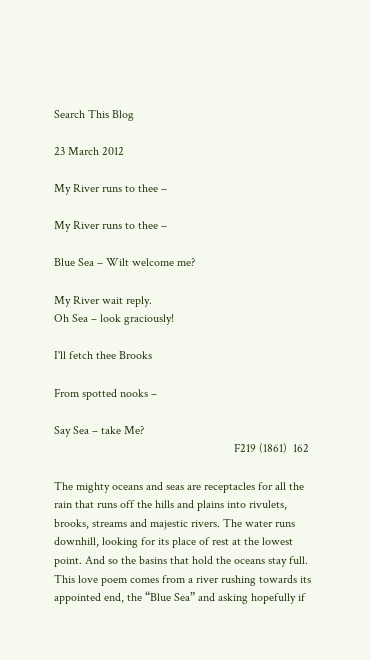Search This Blog

23 March 2012

My River runs to thee –

My River runs to thee –

Blue Sea – Wilt welcome me?

My River wait reply.
Oh Sea – look graciously!

I'll fetch thee Brooks

From spotted nooks –

Say Sea – take Me?
                                                            F219 (1861)  162

The mighty oceans and seas are receptacles for all the rain that runs off the hills and plains into rivulets, brooks, streams and majestic rivers. The water runs downhill, looking for its place of rest at the lowest point. And so the basins that hold the oceans stay full. This love poem comes from a river rushing towards its appointed end, the “Blue Sea” and asking hopefully if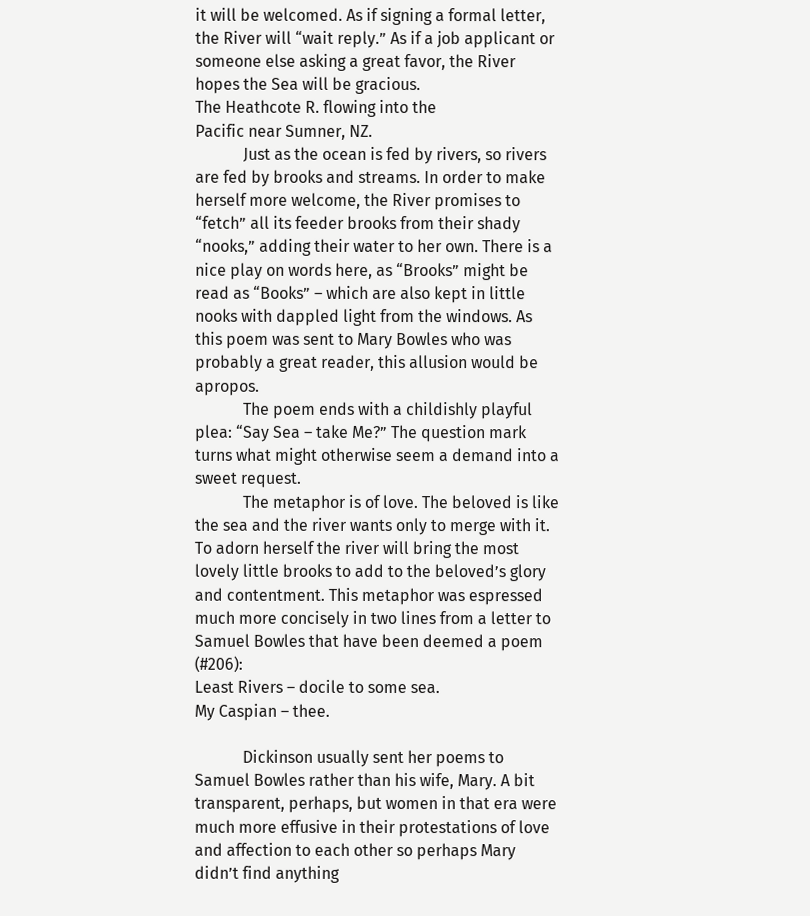it will be welcomed. As if signing a formal letter, the River will “wait reply.” As if a job applicant or someone else asking a great favor, the River hopes the Sea will be gracious.
The Heathcote R. flowing into the
Pacific near Sumner, NZ.
            Just as the ocean is fed by rivers, so rivers are fed by brooks and streams. In order to make herself more welcome, the River promises to “fetch” all its feeder brooks from their shady “nooks,” adding their water to her own. There is a nice play on words here, as “Brooks” might be read as “Books” – which are also kept in little nooks with dappled light from the windows. As this poem was sent to Mary Bowles who was probably a great reader, this allusion would be apropos.
            The poem ends with a childishly playful plea: “Say Sea – take Me?” The question mark turns what might otherwise seem a demand into a sweet request.
            The metaphor is of love. The beloved is like the sea and the river wants only to merge with it. To adorn herself the river will bring the most lovely little brooks to add to the beloved’s glory and contentment. This metaphor was espressed much more concisely in two lines from a letter to Samuel Bowles that have been deemed a poem (#206):
Least Rivers – docile to some sea.
My Caspian – thee.

            Dickinson usually sent her poems to Samuel Bowles rather than his wife, Mary. A bit transparent, perhaps, but women in that era were much more effusive in their protestations of love and affection to each other so perhaps Mary didn’t find anything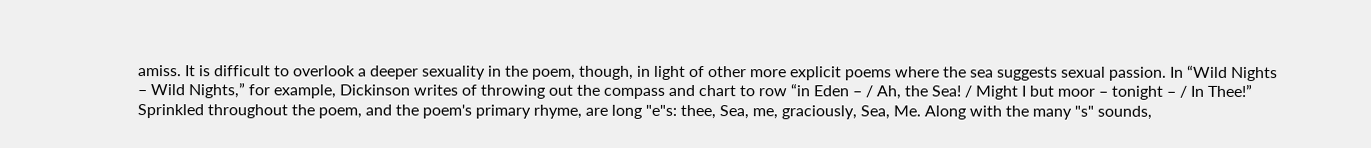amiss. It is difficult to overlook a deeper sexuality in the poem, though, in light of other more explicit poems where the sea suggests sexual passion. In “Wild Nights – Wild Nights,” for example, Dickinson writes of throwing out the compass and chart to row “in Eden – / Ah, the Sea! / Might I but moor – tonight – / In Thee!”
Sprinkled throughout the poem, and the poem's primary rhyme, are long "e"s: thee, Sea, me, graciously, Sea, Me. Along with the many "s" sounds,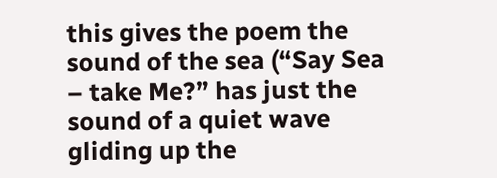this gives the poem the sound of the sea (“Say Sea – take Me?” has just the sound of a quiet wave gliding up the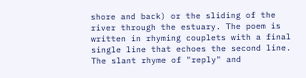shore and back) or the sliding of the river through the estuary. The poem is written in rhyming couplets with a final single line that echoes the second line. The slant rhyme of "reply" and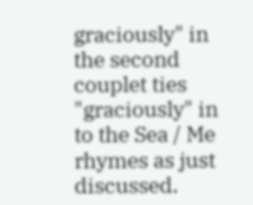graciously" in the second couplet ties "graciously" in to the Sea / Me rhymes as just discussed.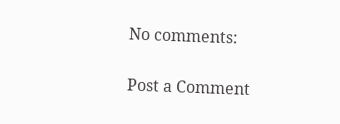No comments:

Post a Comment